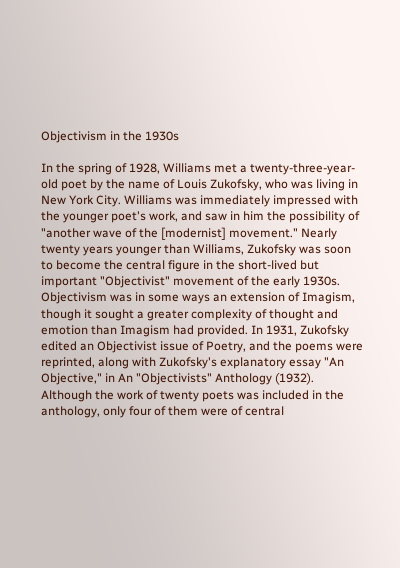Objectivism in the 1930s

In the spring of 1928, Williams met a twenty-three-year-old poet by the name of Louis Zukofsky, who was living in New York City. Williams was immediately impressed with the younger poet's work, and saw in him the possibility of "another wave of the [modernist] movement." Nearly twenty years younger than Williams, Zukofsky was soon to become the central figure in the short-lived but important "Objectivist" movement of the early 1930s. Objectivism was in some ways an extension of Imagism, though it sought a greater complexity of thought and emotion than Imagism had provided. In 1931, Zukofsky edited an Objectivist issue of Poetry, and the poems were reprinted, along with Zukofsky's explanatory essay "An Objective," in An "Objectivists" Anthology (1932). Although the work of twenty poets was included in the anthology, only four of them were of central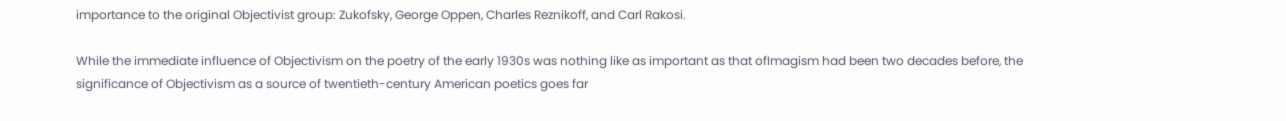importance to the original Objectivist group: Zukofsky, George Oppen, Charles Reznikoff, and Carl Rakosi.

While the immediate influence of Objectivism on the poetry of the early 1930s was nothing like as important as that ofImagism had been two decades before, the significance of Objectivism as a source of twentieth-century American poetics goes far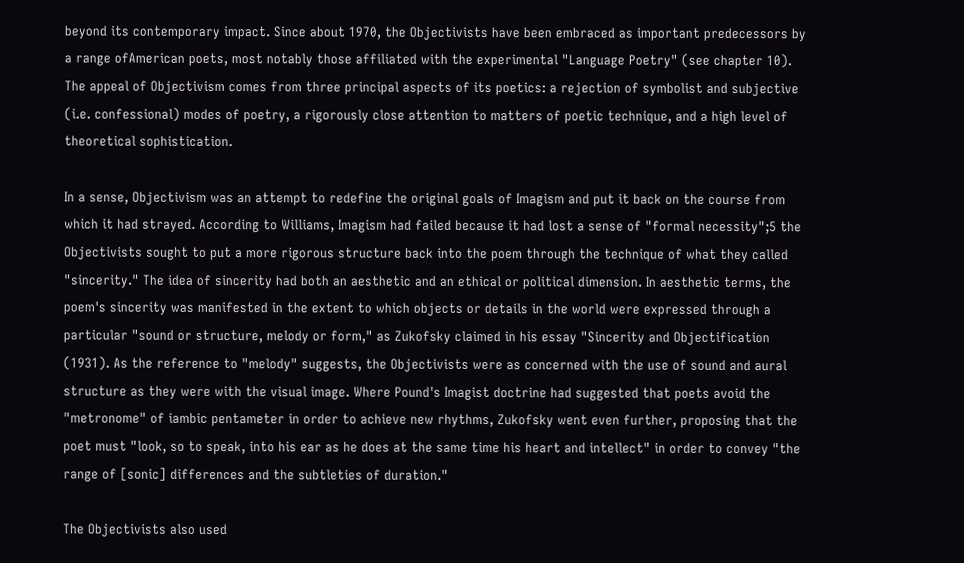beyond its contemporary impact. Since about 1970, the Objectivists have been embraced as important predecessors by a range ofAmerican poets, most notably those affiliated with the experimental "Language Poetry" (see chapter 10). The appeal of Objectivism comes from three principal aspects of its poetics: a rejection of symbolist and subjective (i.e. confessional) modes of poetry, a rigorously close attention to matters of poetic technique, and a high level of theoretical sophistication.

In a sense, Objectivism was an attempt to redefine the original goals of Imagism and put it back on the course from which it had strayed. According to Williams, Imagism had failed because it had lost a sense of "formal necessity";5 the Objectivists sought to put a more rigorous structure back into the poem through the technique of what they called "sincerity." The idea of sincerity had both an aesthetic and an ethical or political dimension. In aesthetic terms, the poem's sincerity was manifested in the extent to which objects or details in the world were expressed through a particular "sound or structure, melody or form," as Zukofsky claimed in his essay "Sincerity and Objectification (1931). As the reference to "melody" suggests, the Objectivists were as concerned with the use of sound and aural structure as they were with the visual image. Where Pound's Imagist doctrine had suggested that poets avoid the "metronome" of iambic pentameter in order to achieve new rhythms, Zukofsky went even further, proposing that the poet must "look, so to speak, into his ear as he does at the same time his heart and intellect" in order to convey "the range of [sonic] differences and the subtleties of duration."

The Objectivists also used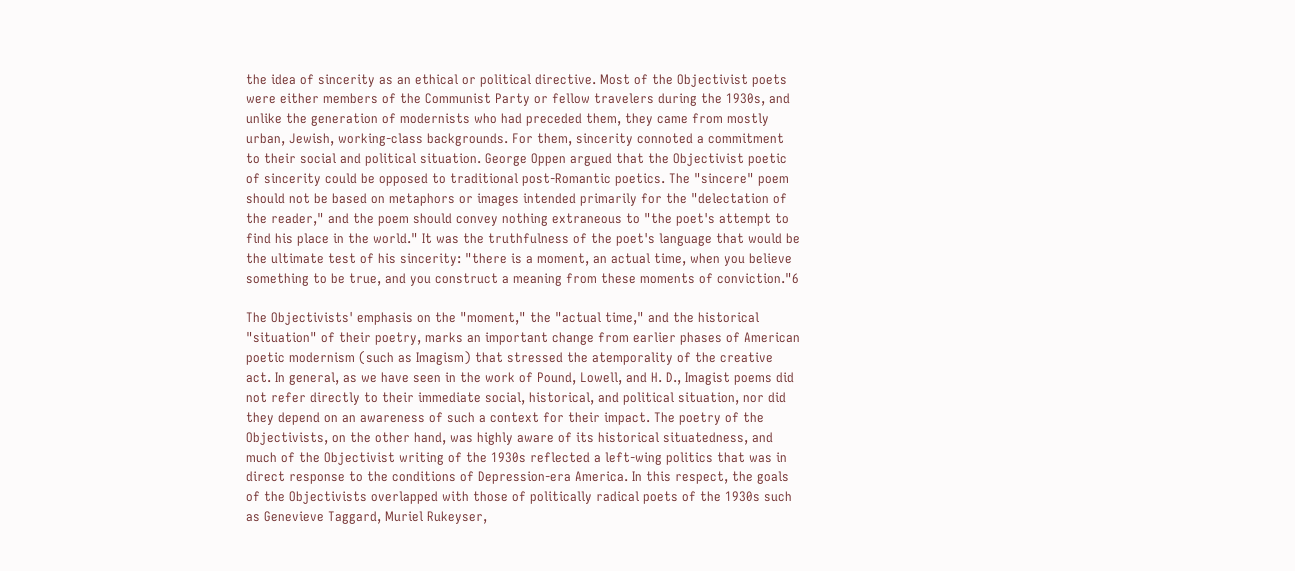the idea of sincerity as an ethical or political directive. Most of the Objectivist poets were either members of the Communist Party or fellow travelers during the 1930s, and unlike the generation of modernists who had preceded them, they came from mostly urban, Jewish, working-class backgrounds. For them, sincerity connoted a commitment to their social and political situation. George Oppen argued that the Objectivist poetic of sincerity could be opposed to traditional post-Romantic poetics. The "sincere" poem should not be based on metaphors or images intended primarily for the "delectation of the reader," and the poem should convey nothing extraneous to "the poet's attempt to find his place in the world." It was the truthfulness of the poet's language that would be the ultimate test of his sincerity: "there is a moment, an actual time, when you believe something to be true, and you construct a meaning from these moments of conviction."6

The Objectivists' emphasis on the "moment," the "actual time," and the historical "situation" of their poetry, marks an important change from earlier phases of American poetic modernism (such as Imagism) that stressed the atemporality of the creative act. In general, as we have seen in the work of Pound, Lowell, and H. D., Imagist poems did not refer directly to their immediate social, historical, and political situation, nor did they depend on an awareness of such a context for their impact. The poetry of the Objectivists, on the other hand, was highly aware of its historical situatedness, and much of the Objectivist writing of the 1930s reflected a left-wing politics that was in direct response to the conditions of Depression-era America. In this respect, the goals of the Objectivists overlapped with those of politically radical poets of the 1930s such as Genevieve Taggard, Muriel Rukeyser,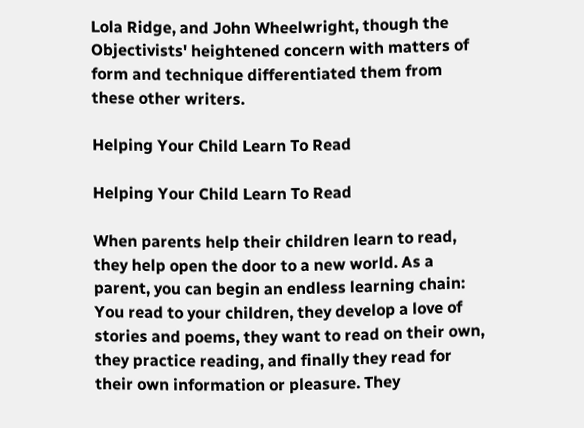Lola Ridge, and John Wheelwright, though the Objectivists' heightened concern with matters of form and technique differentiated them from these other writers.

Helping Your Child Learn To Read

Helping Your Child Learn To Read

When parents help their children learn to read, they help open the door to a new world. As a parent, you can begin an endless learning chain: You read to your children, they develop a love of stories and poems, they want to read on their own, they practice reading, and finally they read for their own information or pleasure. They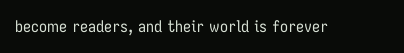become readers, and their world is forever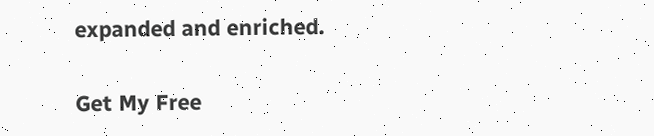expanded and enriched.

Get My Free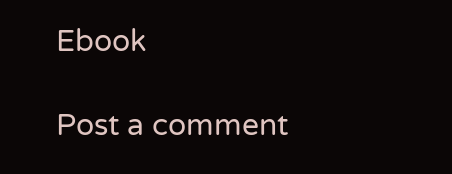Ebook

Post a comment